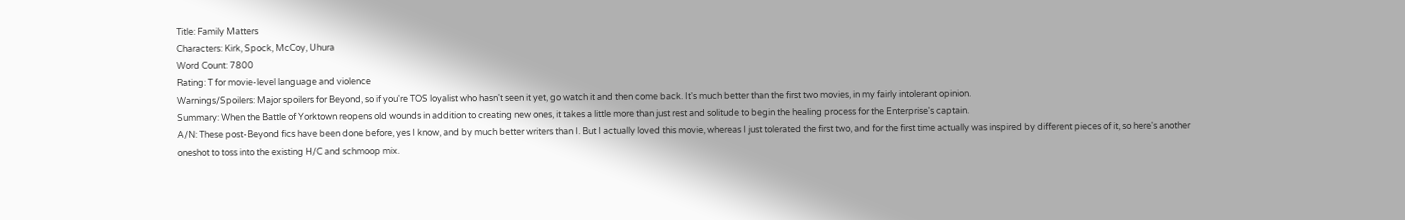Title: Family Matters
Characters: Kirk, Spock, McCoy, Uhura
Word Count: 7800
Rating: T for movie-level language and violence
Warnings/Spoilers: Major spoilers for Beyond, so if you're TOS loyalist who hasn't seen it yet, go watch it and then come back. It's much better than the first two movies, in my fairly intolerant opinion.
Summary: When the Battle of Yorktown reopens old wounds in addition to creating new ones, it takes a little more than just rest and solitude to begin the healing process for the Enterprise's captain.
A/N: These post-Beyond fics have been done before, yes I know, and by much better writers than I. But I actually loved this movie, whereas I just tolerated the first two, and for the first time actually was inspired by different pieces of it, so here's another oneshot to toss into the existing H/C and schmoop mix.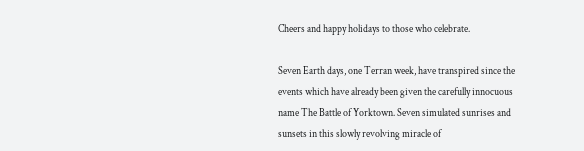Cheers and happy holidays to those who celebrate.

Seven Earth days, one Terran week, have transpired since the events which have already been given the carefully innocuous name The Battle of Yorktown. Seven simulated sunrises and sunsets in this slowly revolving miracle of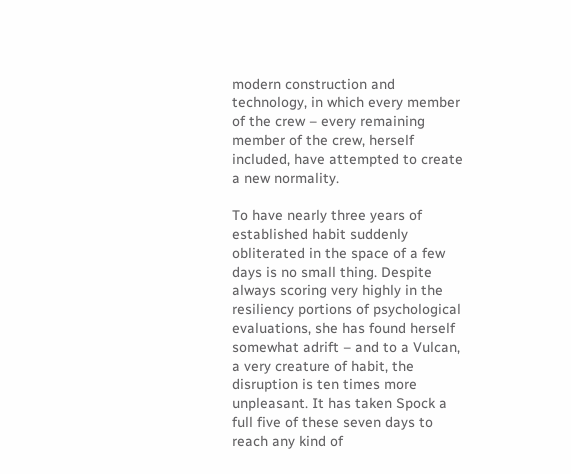modern construction and technology, in which every member of the crew – every remaining member of the crew, herself included, have attempted to create a new normality.

To have nearly three years of established habit suddenly obliterated in the space of a few days is no small thing. Despite always scoring very highly in the resiliency portions of psychological evaluations, she has found herself somewhat adrift – and to a Vulcan, a very creature of habit, the disruption is ten times more unpleasant. It has taken Spock a full five of these seven days to reach any kind of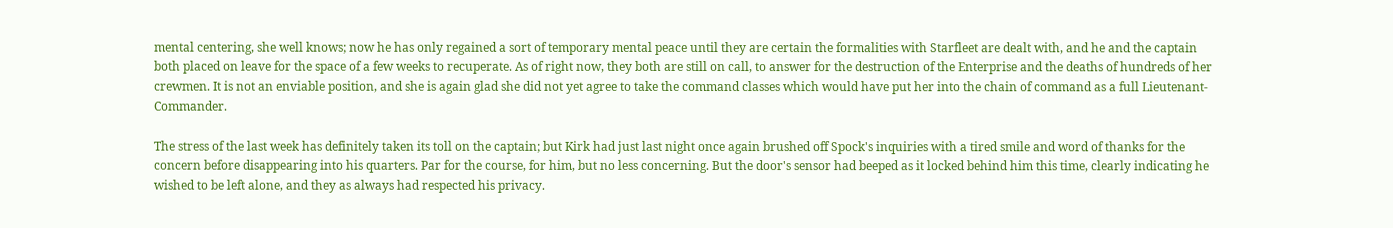mental centering, she well knows; now he has only regained a sort of temporary mental peace until they are certain the formalities with Starfleet are dealt with, and he and the captain both placed on leave for the space of a few weeks to recuperate. As of right now, they both are still on call, to answer for the destruction of the Enterprise and the deaths of hundreds of her crewmen. It is not an enviable position, and she is again glad she did not yet agree to take the command classes which would have put her into the chain of command as a full Lieutenant-Commander.

The stress of the last week has definitely taken its toll on the captain; but Kirk had just last night once again brushed off Spock's inquiries with a tired smile and word of thanks for the concern before disappearing into his quarters. Par for the course, for him, but no less concerning. But the door's sensor had beeped as it locked behind him this time, clearly indicating he wished to be left alone, and they as always had respected his privacy.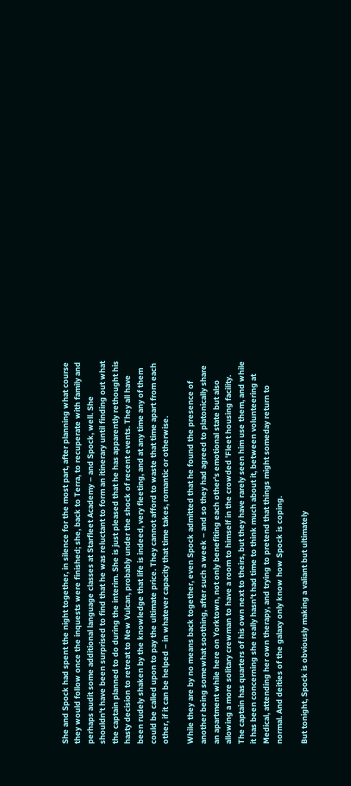She and Spock had spent the night together, in silence for the most part, after planning what course they would follow once the inquests were finished; she, back to Terra, to recuperate with family and perhaps audit some additional language classes at Starfleet Academy – and Spock, well. She shouldn't have been surprised to find that he was reluctant to form an itinerary until finding out what the captain planned to do during the interim. She is just pleased that he has apparently rethought his hasty decision to retreat to New Vulcan, probably under the shock of recent events. They all have been rudely shaken by the knowledge that life is indeed, very fleeting, and at any time any of them could be called upon to pay the ultimate price. They cannot afford to waste that time apart from each other, if it can be helped – in whatever capacity that time takes, romantic or otherwise.

While they are by no means back together, even Spock admitted that he found the presence of another being somewhat soothing, after such a week – and so they had agreed to platonically share an apartment while here on Yorktown, not only benefiting each other's emotional state but also allowing a more solitary crewman to have a room to himself in the crowded 'Fleet housing facility. The captain has quarters of his own next to theirs, but they have rarely seen him use them, and while it has been concerning she really hasn't had time to think much about it, between volunteering at Medical, attending her own therapy, and trying to pretend that things might someday return to normal. And deities of the galaxy only know how Spock is coping.

But tonight, Spock is obviously making a valiant but ultimately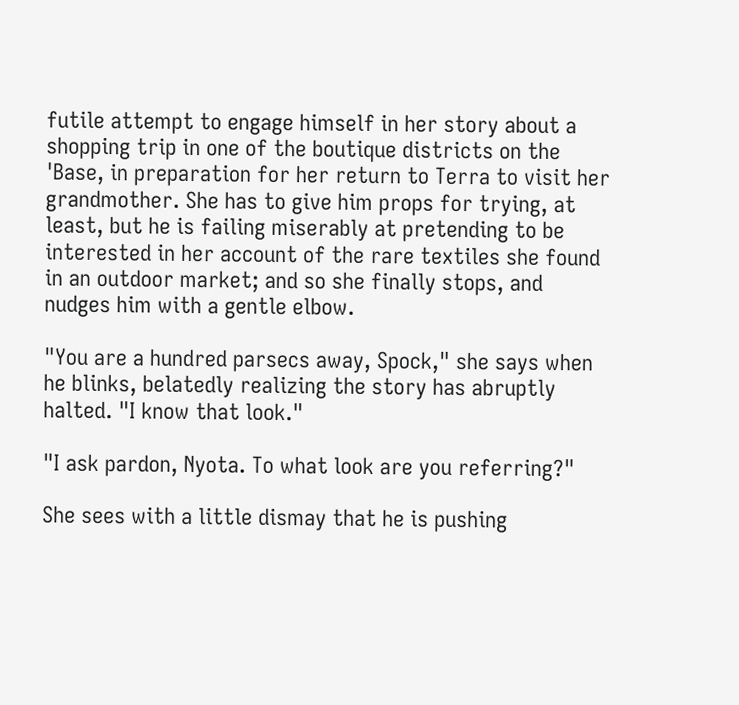futile attempt to engage himself in her story about a shopping trip in one of the boutique districts on the 'Base, in preparation for her return to Terra to visit her grandmother. She has to give him props for trying, at least, but he is failing miserably at pretending to be interested in her account of the rare textiles she found in an outdoor market; and so she finally stops, and nudges him with a gentle elbow.

"You are a hundred parsecs away, Spock," she says when he blinks, belatedly realizing the story has abruptly halted. "I know that look."

"I ask pardon, Nyota. To what look are you referring?"

She sees with a little dismay that he is pushing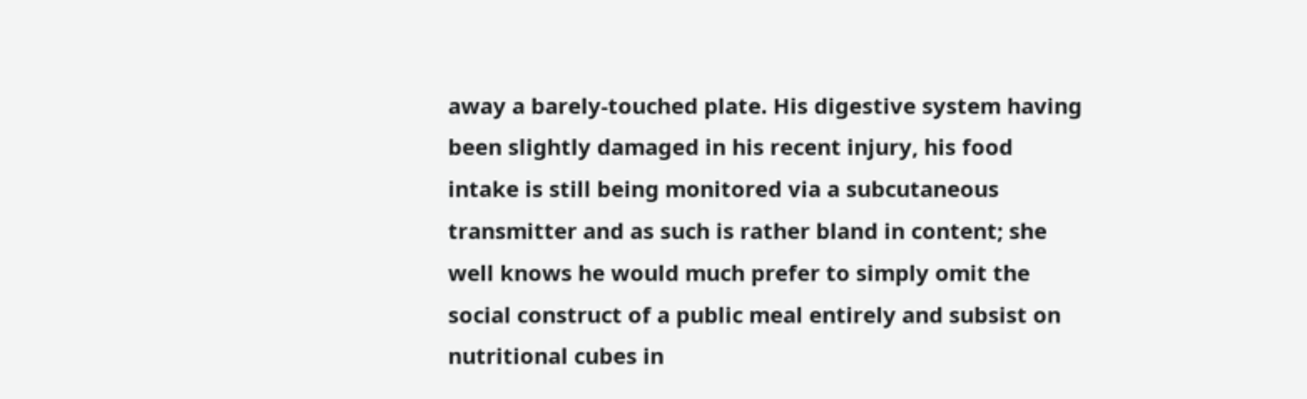away a barely-touched plate. His digestive system having been slightly damaged in his recent injury, his food intake is still being monitored via a subcutaneous transmitter and as such is rather bland in content; she well knows he would much prefer to simply omit the social construct of a public meal entirely and subsist on nutritional cubes in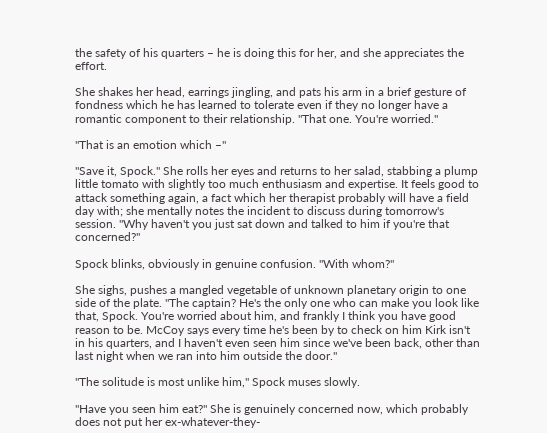the safety of his quarters – he is doing this for her, and she appreciates the effort.

She shakes her head, earrings jingling, and pats his arm in a brief gesture of fondness which he has learned to tolerate even if they no longer have a romantic component to their relationship. "That one. You're worried."

"That is an emotion which –"

"Save it, Spock." She rolls her eyes and returns to her salad, stabbing a plump little tomato with slightly too much enthusiasm and expertise. It feels good to attack something again, a fact which her therapist probably will have a field day with; she mentally notes the incident to discuss during tomorrow's session. "Why haven't you just sat down and talked to him if you're that concerned?"

Spock blinks, obviously in genuine confusion. "With whom?"

She sighs, pushes a mangled vegetable of unknown planetary origin to one side of the plate. "The captain? He's the only one who can make you look like that, Spock. You're worried about him, and frankly I think you have good reason to be. McCoy says every time he's been by to check on him Kirk isn't in his quarters, and I haven't even seen him since we've been back, other than last night when we ran into him outside the door."

"The solitude is most unlike him," Spock muses slowly.

"Have you seen him eat?" She is genuinely concerned now, which probably does not put her ex-whatever-they-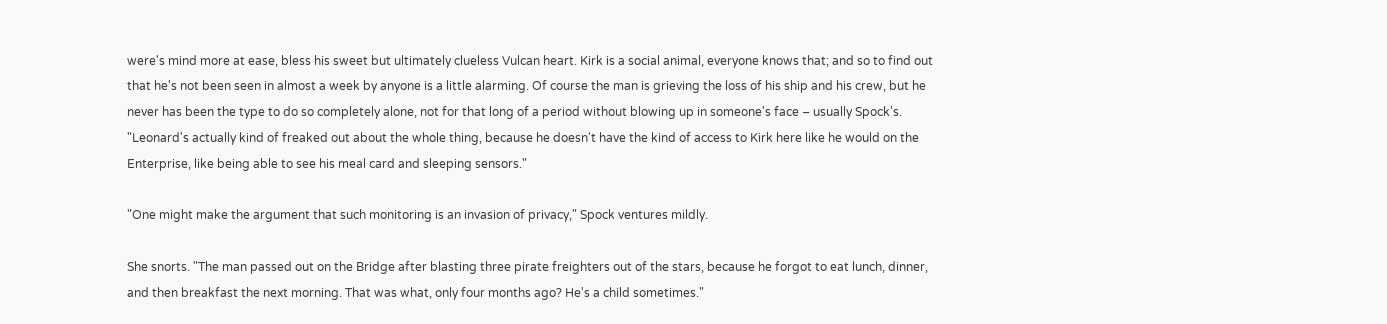were's mind more at ease, bless his sweet but ultimately clueless Vulcan heart. Kirk is a social animal, everyone knows that; and so to find out that he's not been seen in almost a week by anyone is a little alarming. Of course the man is grieving the loss of his ship and his crew, but he never has been the type to do so completely alone, not for that long of a period without blowing up in someone's face – usually Spock's. "Leonard's actually kind of freaked out about the whole thing, because he doesn't have the kind of access to Kirk here like he would on the Enterprise, like being able to see his meal card and sleeping sensors."

"One might make the argument that such monitoring is an invasion of privacy," Spock ventures mildly.

She snorts. "The man passed out on the Bridge after blasting three pirate freighters out of the stars, because he forgot to eat lunch, dinner, and then breakfast the next morning. That was what, only four months ago? He's a child sometimes."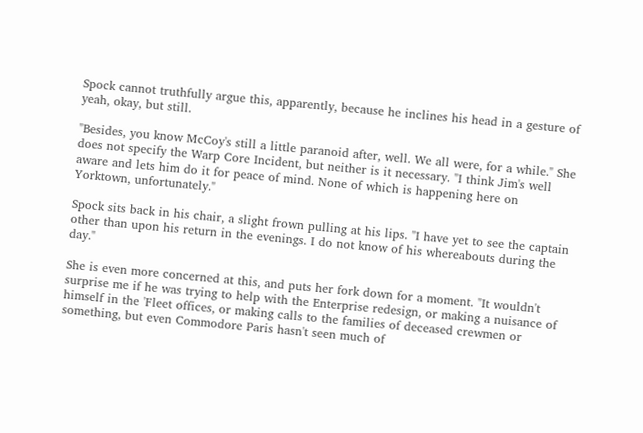Spock cannot truthfully argue this, apparently, because he inclines his head in a gesture of yeah, okay, but still.

"Besides, you know McCoy's still a little paranoid after, well. We all were, for a while." She does not specify the Warp Core Incident, but neither is it necessary. "I think Jim's well aware and lets him do it for peace of mind. None of which is happening here on Yorktown, unfortunately."

Spock sits back in his chair, a slight frown pulling at his lips. "I have yet to see the captain other than upon his return in the evenings. I do not know of his whereabouts during the day."

She is even more concerned at this, and puts her fork down for a moment. "It wouldn't surprise me if he was trying to help with the Enterprise redesign, or making a nuisance of himself in the 'Fleet offices, or making calls to the families of deceased crewmen or something, but even Commodore Paris hasn't seen much of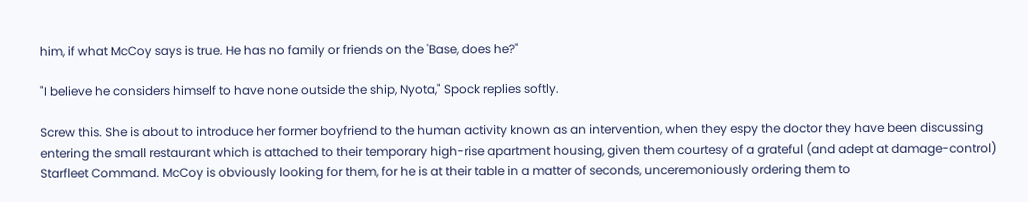him, if what McCoy says is true. He has no family or friends on the 'Base, does he?"

"I believe he considers himself to have none outside the ship, Nyota," Spock replies softly.

Screw this. She is about to introduce her former boyfriend to the human activity known as an intervention, when they espy the doctor they have been discussing entering the small restaurant which is attached to their temporary high-rise apartment housing, given them courtesy of a grateful (and adept at damage-control) Starfleet Command. McCoy is obviously looking for them, for he is at their table in a matter of seconds, unceremoniously ordering them to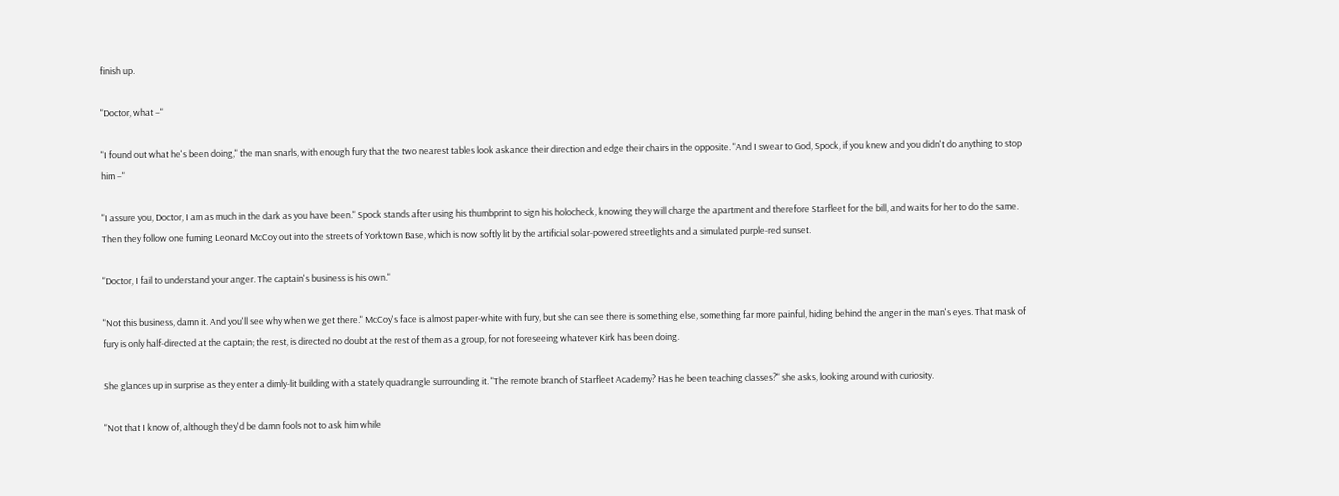finish up.

"Doctor, what –"

"I found out what he's been doing," the man snarls, with enough fury that the two nearest tables look askance their direction and edge their chairs in the opposite. "And I swear to God, Spock, if you knew and you didn't do anything to stop him –"

"I assure you, Doctor, I am as much in the dark as you have been." Spock stands after using his thumbprint to sign his holocheck, knowing they will charge the apartment and therefore Starfleet for the bill, and waits for her to do the same. Then they follow one fuming Leonard McCoy out into the streets of Yorktown Base, which is now softly lit by the artificial solar-powered streetlights and a simulated purple-red sunset.

"Doctor, I fail to understand your anger. The captain's business is his own."

"Not this business, damn it. And you'll see why when we get there." McCoy's face is almost paper-white with fury, but she can see there is something else, something far more painful, hiding behind the anger in the man's eyes. That mask of fury is only half-directed at the captain; the rest, is directed no doubt at the rest of them as a group, for not foreseeing whatever Kirk has been doing.

She glances up in surprise as they enter a dimly-lit building with a stately quadrangle surrounding it. "The remote branch of Starfleet Academy? Has he been teaching classes?" she asks, looking around with curiosity.

"Not that I know of, although they'd be damn fools not to ask him while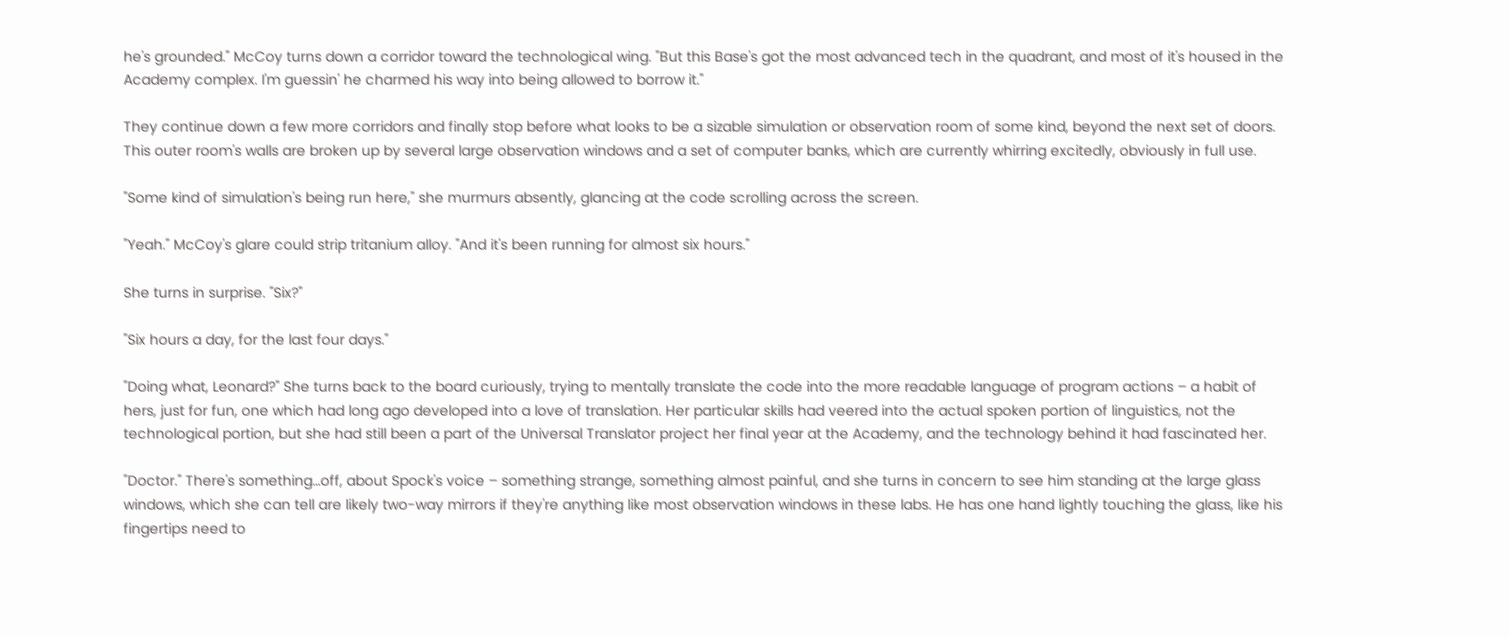he's grounded." McCoy turns down a corridor toward the technological wing. "But this Base's got the most advanced tech in the quadrant, and most of it's housed in the Academy complex. I'm guessin' he charmed his way into being allowed to borrow it."

They continue down a few more corridors and finally stop before what looks to be a sizable simulation or observation room of some kind, beyond the next set of doors. This outer room's walls are broken up by several large observation windows and a set of computer banks, which are currently whirring excitedly, obviously in full use.

"Some kind of simulation's being run here," she murmurs absently, glancing at the code scrolling across the screen.

"Yeah." McCoy's glare could strip tritanium alloy. "And it's been running for almost six hours."

She turns in surprise. "Six?"

"Six hours a day, for the last four days."

"Doing what, Leonard?" She turns back to the board curiously, trying to mentally translate the code into the more readable language of program actions – a habit of hers, just for fun, one which had long ago developed into a love of translation. Her particular skills had veered into the actual spoken portion of linguistics, not the technological portion, but she had still been a part of the Universal Translator project her final year at the Academy, and the technology behind it had fascinated her.

"Doctor." There's something…off, about Spock's voice – something strange, something almost painful, and she turns in concern to see him standing at the large glass windows, which she can tell are likely two-way mirrors if they're anything like most observation windows in these labs. He has one hand lightly touching the glass, like his fingertips need to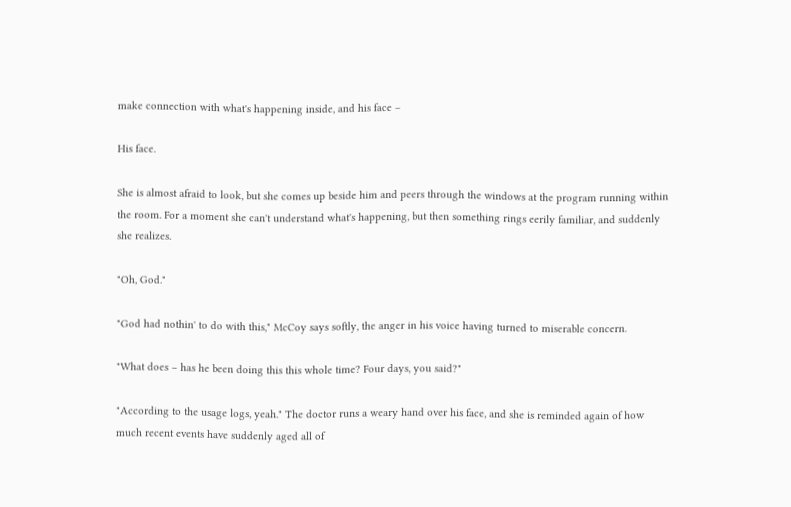make connection with what's happening inside, and his face –

His face.

She is almost afraid to look, but she comes up beside him and peers through the windows at the program running within the room. For a moment she can't understand what's happening, but then something rings eerily familiar, and suddenly she realizes.

"Oh, God."

"God had nothin' to do with this," McCoy says softly, the anger in his voice having turned to miserable concern.

"What does – has he been doing this this whole time? Four days, you said?"

"According to the usage logs, yeah." The doctor runs a weary hand over his face, and she is reminded again of how much recent events have suddenly aged all of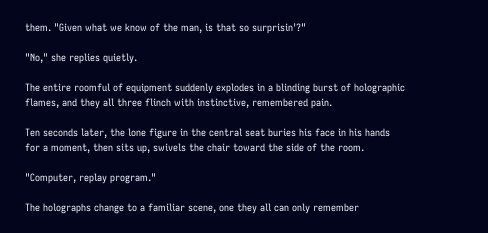them. "Given what we know of the man, is that so surprisin'?"

"No," she replies quietly.

The entire roomful of equipment suddenly explodes in a blinding burst of holographic flames, and they all three flinch with instinctive, remembered pain.

Ten seconds later, the lone figure in the central seat buries his face in his hands for a moment, then sits up, swivels the chair toward the side of the room.

"Computer, replay program."

The holographs change to a familiar scene, one they all can only remember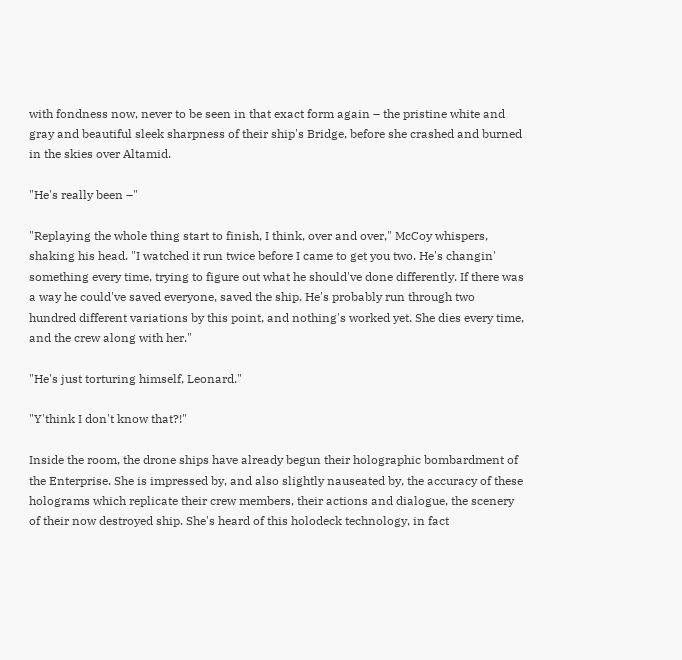with fondness now, never to be seen in that exact form again – the pristine white and gray and beautiful sleek sharpness of their ship's Bridge, before she crashed and burned in the skies over Altamid.

"He's really been –"

"Replaying the whole thing start to finish, I think, over and over," McCoy whispers, shaking his head. "I watched it run twice before I came to get you two. He's changin' something every time, trying to figure out what he should've done differently. If there was a way he could've saved everyone, saved the ship. He's probably run through two hundred different variations by this point, and nothing's worked yet. She dies every time, and the crew along with her."

"He's just torturing himself, Leonard."

"Y'think I don't know that?!"

Inside the room, the drone ships have already begun their holographic bombardment of the Enterprise. She is impressed by, and also slightly nauseated by, the accuracy of these holograms which replicate their crew members, their actions and dialogue, the scenery of their now destroyed ship. She's heard of this holodeck technology, in fact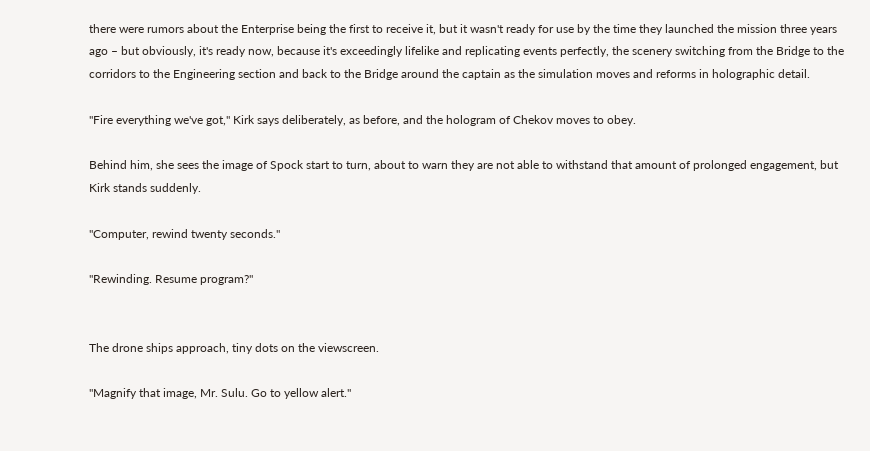there were rumors about the Enterprise being the first to receive it, but it wasn't ready for use by the time they launched the mission three years ago – but obviously, it's ready now, because it's exceedingly lifelike and replicating events perfectly, the scenery switching from the Bridge to the corridors to the Engineering section and back to the Bridge around the captain as the simulation moves and reforms in holographic detail.

"Fire everything we've got," Kirk says deliberately, as before, and the hologram of Chekov moves to obey.

Behind him, she sees the image of Spock start to turn, about to warn they are not able to withstand that amount of prolonged engagement, but Kirk stands suddenly.

"Computer, rewind twenty seconds."

"Rewinding. Resume program?"


The drone ships approach, tiny dots on the viewscreen.

"Magnify that image, Mr. Sulu. Go to yellow alert."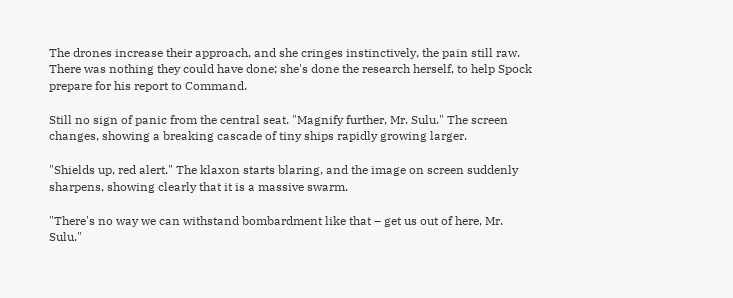The drones increase their approach, and she cringes instinctively, the pain still raw. There was nothing they could have done; she's done the research herself, to help Spock prepare for his report to Command.

Still no sign of panic from the central seat. "Magnify further, Mr. Sulu." The screen changes, showing a breaking cascade of tiny ships rapidly growing larger.

"Shields up, red alert." The klaxon starts blaring, and the image on screen suddenly sharpens, showing clearly that it is a massive swarm.

"There's no way we can withstand bombardment like that – get us out of here, Mr. Sulu."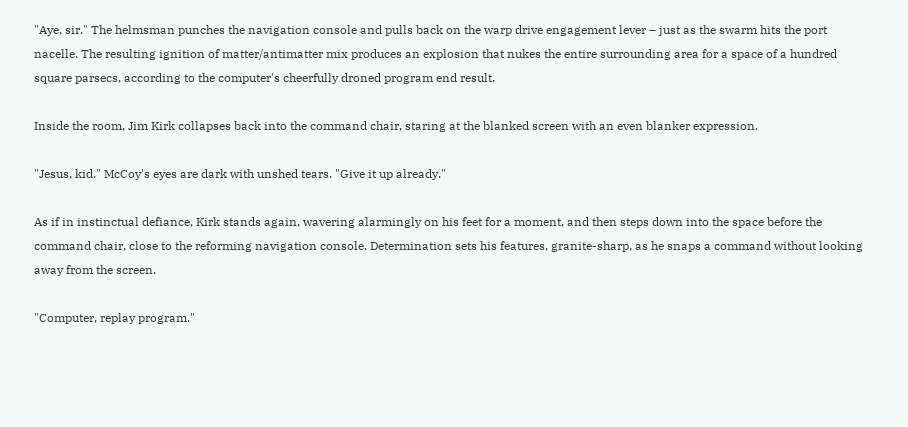"Aye, sir." The helmsman punches the navigation console and pulls back on the warp drive engagement lever – just as the swarm hits the port nacelle. The resulting ignition of matter/antimatter mix produces an explosion that nukes the entire surrounding area for a space of a hundred square parsecs, according to the computer's cheerfully droned program end result.

Inside the room, Jim Kirk collapses back into the command chair, staring at the blanked screen with an even blanker expression.

"Jesus, kid." McCoy's eyes are dark with unshed tears. "Give it up already."

As if in instinctual defiance, Kirk stands again, wavering alarmingly on his feet for a moment, and then steps down into the space before the command chair, close to the reforming navigation console. Determination sets his features, granite-sharp, as he snaps a command without looking away from the screen.

"Computer, replay program."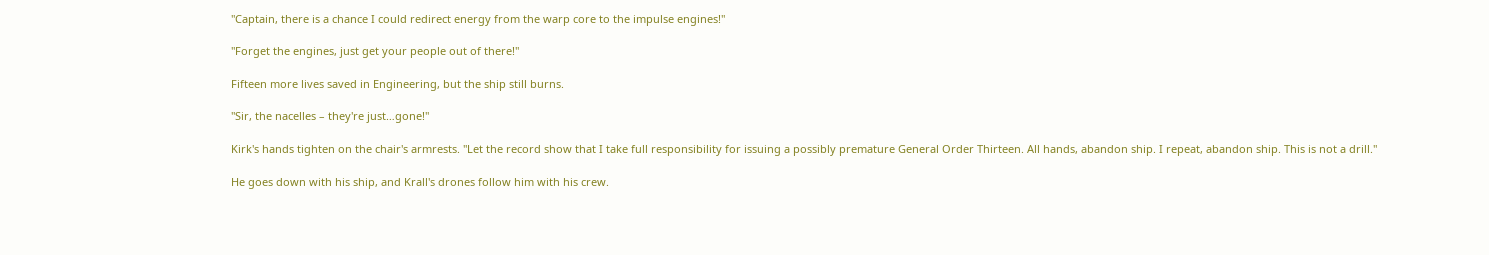"Captain, there is a chance I could redirect energy from the warp core to the impulse engines!"

"Forget the engines, just get your people out of there!"

Fifteen more lives saved in Engineering, but the ship still burns.

"Sir, the nacelles – they're just…gone!"

Kirk's hands tighten on the chair's armrests. "Let the record show that I take full responsibility for issuing a possibly premature General Order Thirteen. All hands, abandon ship. I repeat, abandon ship. This is not a drill."

He goes down with his ship, and Krall's drones follow him with his crew.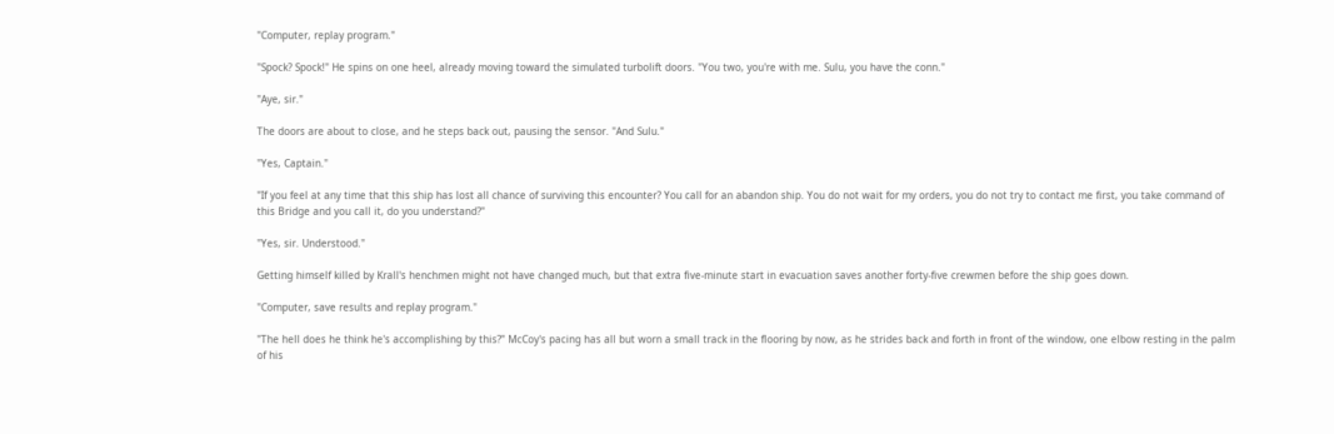"Computer, replay program."

"Spock? Spock!" He spins on one heel, already moving toward the simulated turbolift doors. "You two, you're with me. Sulu, you have the conn."

"Aye, sir."

The doors are about to close, and he steps back out, pausing the sensor. "And Sulu."

"Yes, Captain."

"If you feel at any time that this ship has lost all chance of surviving this encounter? You call for an abandon ship. You do not wait for my orders, you do not try to contact me first, you take command of this Bridge and you call it, do you understand?"

"Yes, sir. Understood."

Getting himself killed by Krall's henchmen might not have changed much, but that extra five-minute start in evacuation saves another forty-five crewmen before the ship goes down.

"Computer, save results and replay program."

"The hell does he think he's accomplishing by this?" McCoy's pacing has all but worn a small track in the flooring by now, as he strides back and forth in front of the window, one elbow resting in the palm of his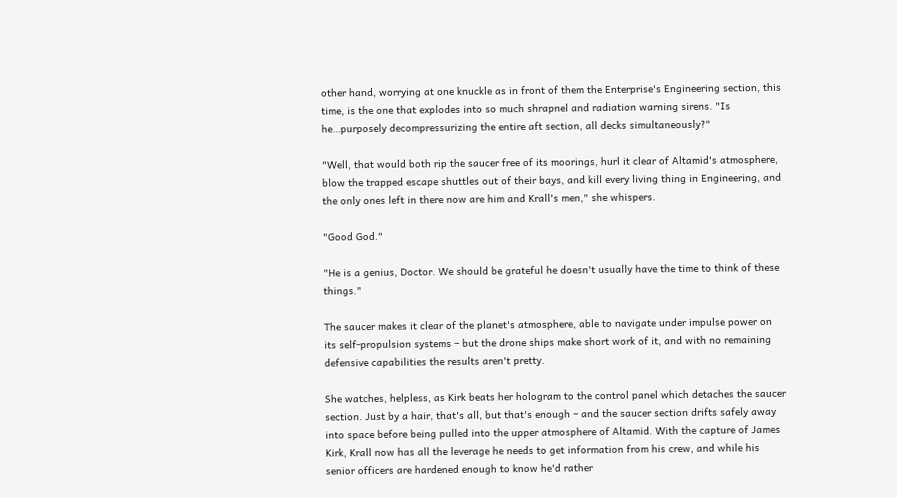other hand, worrying at one knuckle as in front of them the Enterprise's Engineering section, this time, is the one that explodes into so much shrapnel and radiation warning sirens. "Is he…purposely decompressurizing the entire aft section, all decks simultaneously?"

"Well, that would both rip the saucer free of its moorings, hurl it clear of Altamid's atmosphere, blow the trapped escape shuttles out of their bays, and kill every living thing in Engineering, and the only ones left in there now are him and Krall's men," she whispers.

"Good God."

"He is a genius, Doctor. We should be grateful he doesn't usually have the time to think of these things."

The saucer makes it clear of the planet's atmosphere, able to navigate under impulse power on its self-propulsion systems – but the drone ships make short work of it, and with no remaining defensive capabilities the results aren't pretty.

She watches, helpless, as Kirk beats her hologram to the control panel which detaches the saucer section. Just by a hair, that's all, but that's enough – and the saucer section drifts safely away into space before being pulled into the upper atmosphere of Altamid. With the capture of James Kirk, Krall now has all the leverage he needs to get information from his crew, and while his senior officers are hardened enough to know he'd rather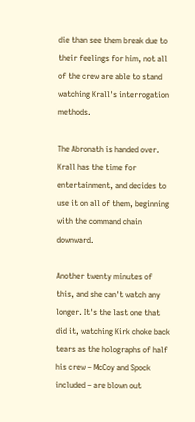die than see them break due to their feelings for him, not all of the crew are able to stand watching Krall's interrogation methods.

The Abronath is handed over. Krall has the time for entertainment, and decides to use it on all of them, beginning with the command chain downward.

Another twenty minutes of this, and she can't watch any longer. It's the last one that did it, watching Kirk choke back tears as the holographs of half his crew – McCoy and Spock included – are blown out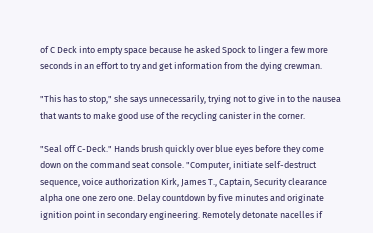of C Deck into empty space because he asked Spock to linger a few more seconds in an effort to try and get information from the dying crewman.

"This has to stop," she says unnecessarily, trying not to give in to the nausea that wants to make good use of the recycling canister in the corner.

"Seal off C-Deck." Hands brush quickly over blue eyes before they come down on the command seat console. "Computer, initiate self-destruct sequence, voice authorization Kirk, James T., Captain, Security clearance alpha one one zero one. Delay countdown by five minutes and originate ignition point in secondary engineering. Remotely detonate nacelles if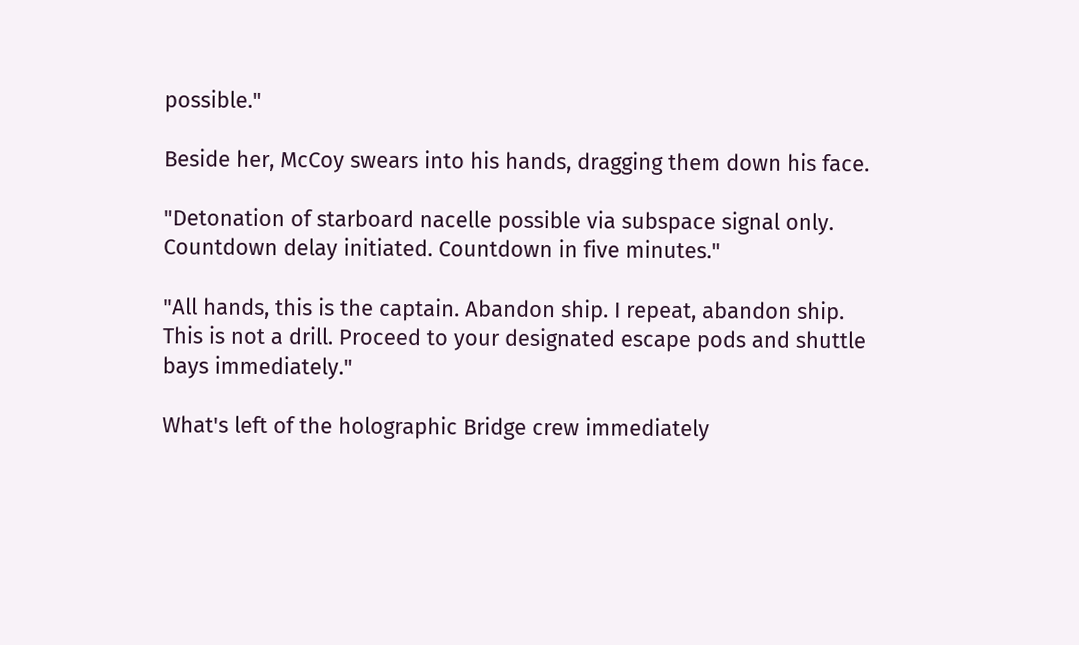possible."

Beside her, McCoy swears into his hands, dragging them down his face.

"Detonation of starboard nacelle possible via subspace signal only. Countdown delay initiated. Countdown in five minutes."

"All hands, this is the captain. Abandon ship. I repeat, abandon ship. This is not a drill. Proceed to your designated escape pods and shuttle bays immediately."

What's left of the holographic Bridge crew immediately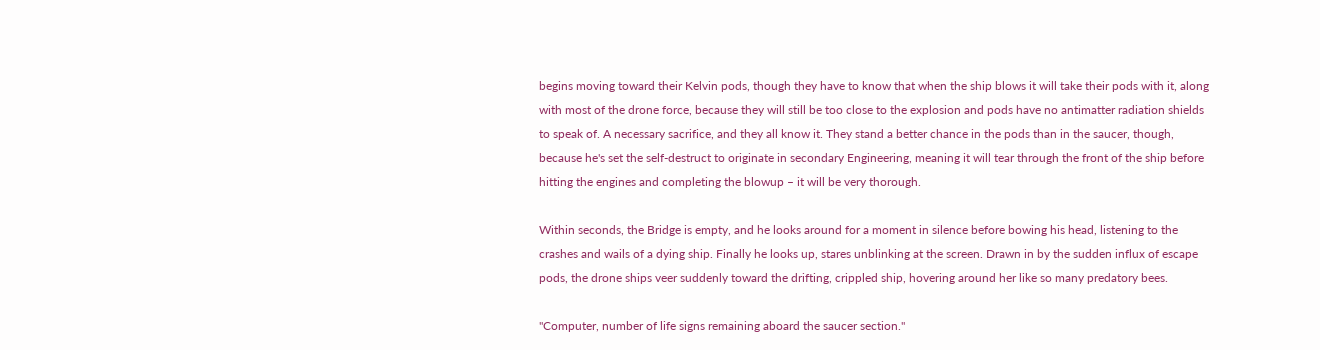begins moving toward their Kelvin pods, though they have to know that when the ship blows it will take their pods with it, along with most of the drone force, because they will still be too close to the explosion and pods have no antimatter radiation shields to speak of. A necessary sacrifice, and they all know it. They stand a better chance in the pods than in the saucer, though, because he's set the self-destruct to originate in secondary Engineering, meaning it will tear through the front of the ship before hitting the engines and completing the blowup – it will be very thorough.

Within seconds, the Bridge is empty, and he looks around for a moment in silence before bowing his head, listening to the crashes and wails of a dying ship. Finally he looks up, stares unblinking at the screen. Drawn in by the sudden influx of escape pods, the drone ships veer suddenly toward the drifting, crippled ship, hovering around her like so many predatory bees.

"Computer, number of life signs remaining aboard the saucer section."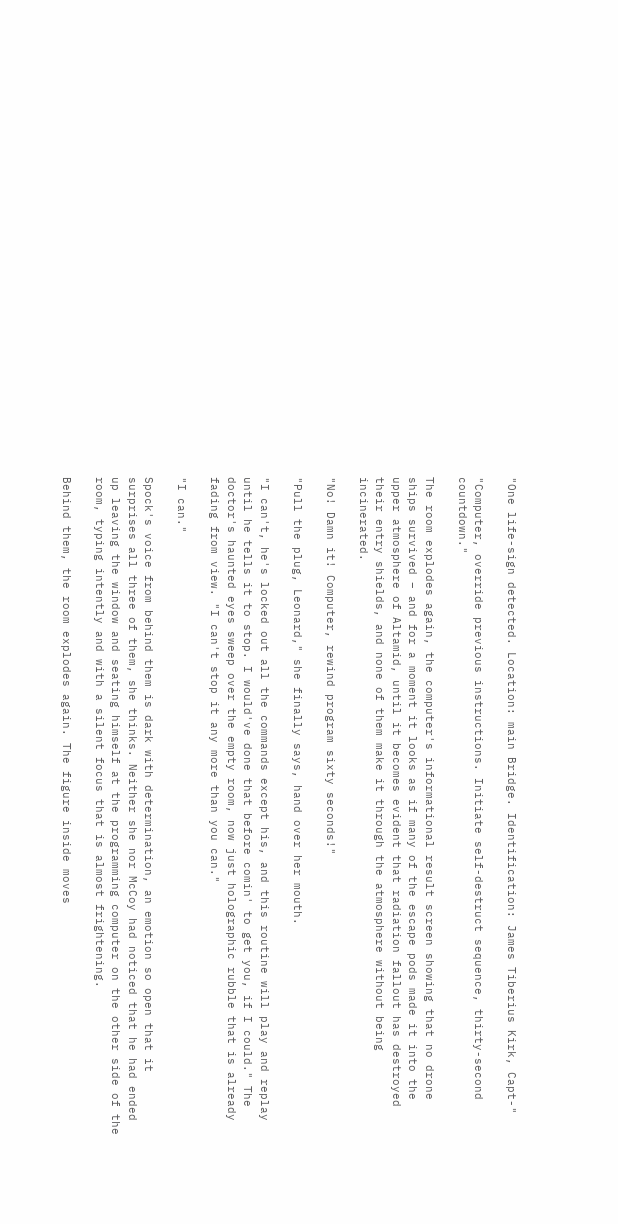"One life-sign detected. Location: main Bridge. Identification: James Tiberius Kirk, Capt-"

"Computer, override previous instructions. Initiate self-destruct sequence, thirty-second countdown."

The room explodes again, the computer's informational result screen showing that no drone ships survived – and for a moment it looks as if many of the escape pods made it into the upper atmosphere of Altamid, until it becomes evident that radiation fallout has destroyed their entry shields, and none of them make it through the atmosphere without being incinerated.

"No! Damn it! Computer, rewind program sixty seconds!"

"Pull the plug, Leonard," she finally says, hand over her mouth.

"I can't, he's locked out all the commands except his, and this routine will play and replay until he tells it to stop. I would've done that before comin' to get you, if I could." The doctor's haunted eyes sweep over the empty room, now just holographic rubble that is already fading from view. "I can't stop it any more than you can."

"I can."

Spock's voice from behind them is dark with determination, an emotion so open that it surprises all three of them, she thinks. Neither she nor McCoy had noticed that he had ended up leaving the window and seating himself at the programming computer on the other side of the room, typing intently and with a silent focus that is almost frightening.

Behind them, the room explodes again. The figure inside moves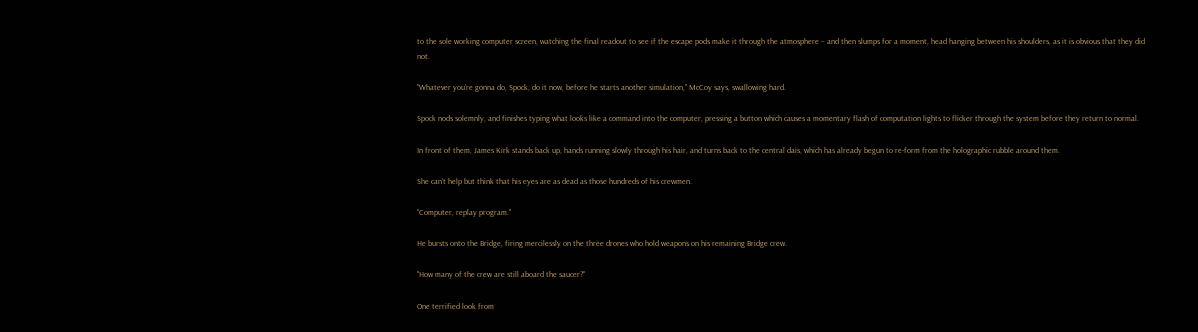to the sole working computer screen, watching the final readout to see if the escape pods make it through the atmosphere – and then slumps for a moment, head hanging between his shoulders, as it is obvious that they did not.

"Whatever you're gonna do, Spock, do it now, before he starts another simulation," McCoy says, swallowing hard.

Spock nods solemnly, and finishes typing what looks like a command into the computer, pressing a button which causes a momentary flash of computation lights to flicker through the system before they return to normal.

In front of them, James Kirk stands back up, hands running slowly through his hair, and turns back to the central dais, which has already begun to re-form from the holographic rubble around them.

She can't help but think that his eyes are as dead as those hundreds of his crewmen.

"Computer, replay program."

He bursts onto the Bridge, firing mercilessly on the three drones who hold weapons on his remaining Bridge crew.

"How many of the crew are still aboard the saucer?"

One terrified look from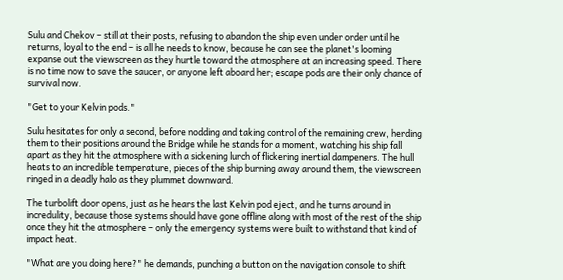Sulu and Chekov – still at their posts, refusing to abandon the ship even under order until he returns, loyal to the end – is all he needs to know, because he can see the planet's looming expanse out the viewscreen as they hurtle toward the atmosphere at an increasing speed. There is no time now to save the saucer, or anyone left aboard her; escape pods are their only chance of survival now.

"Get to your Kelvin pods."

Sulu hesitates for only a second, before nodding and taking control of the remaining crew, herding them to their positions around the Bridge while he stands for a moment, watching his ship fall apart as they hit the atmosphere with a sickening lurch of flickering inertial dampeners. The hull heats to an incredible temperature, pieces of the ship burning away around them, the viewscreen ringed in a deadly halo as they plummet downward.

The turbolift door opens, just as he hears the last Kelvin pod eject, and he turns around in incredulity, because those systems should have gone offline along with most of the rest of the ship once they hit the atmosphere – only the emergency systems were built to withstand that kind of impact heat.

"What are you doing here?" he demands, punching a button on the navigation console to shift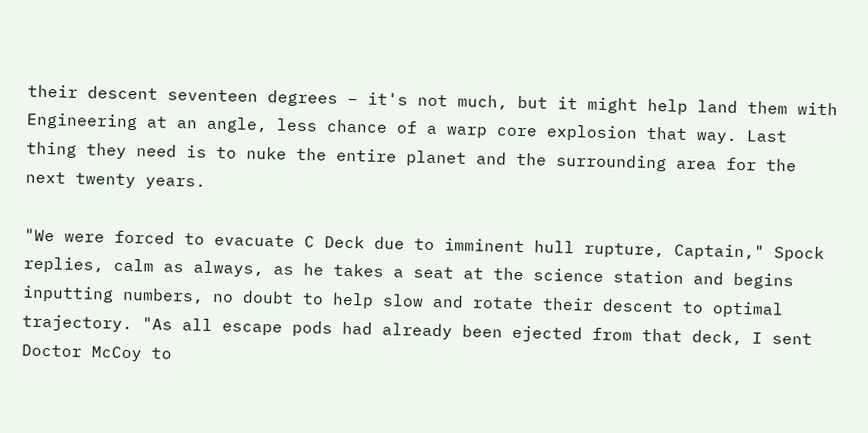their descent seventeen degrees – it's not much, but it might help land them with Engineering at an angle, less chance of a warp core explosion that way. Last thing they need is to nuke the entire planet and the surrounding area for the next twenty years.

"We were forced to evacuate C Deck due to imminent hull rupture, Captain," Spock replies, calm as always, as he takes a seat at the science station and begins inputting numbers, no doubt to help slow and rotate their descent to optimal trajectory. "As all escape pods had already been ejected from that deck, I sent Doctor McCoy to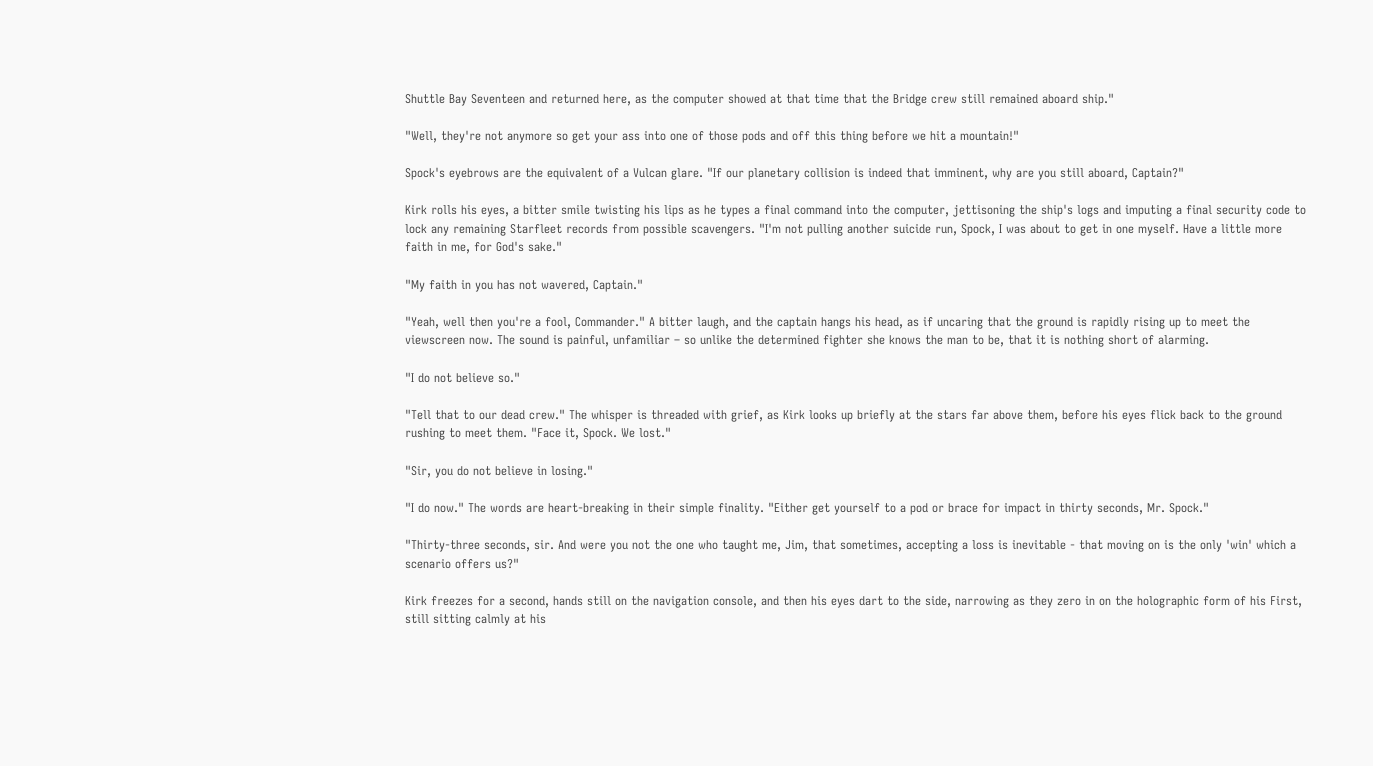Shuttle Bay Seventeen and returned here, as the computer showed at that time that the Bridge crew still remained aboard ship."

"Well, they're not anymore so get your ass into one of those pods and off this thing before we hit a mountain!"

Spock's eyebrows are the equivalent of a Vulcan glare. "If our planetary collision is indeed that imminent, why are you still aboard, Captain?"

Kirk rolls his eyes, a bitter smile twisting his lips as he types a final command into the computer, jettisoning the ship's logs and imputing a final security code to lock any remaining Starfleet records from possible scavengers. "I'm not pulling another suicide run, Spock, I was about to get in one myself. Have a little more faith in me, for God's sake."

"My faith in you has not wavered, Captain."

"Yeah, well then you're a fool, Commander." A bitter laugh, and the captain hangs his head, as if uncaring that the ground is rapidly rising up to meet the viewscreen now. The sound is painful, unfamiliar – so unlike the determined fighter she knows the man to be, that it is nothing short of alarming.

"I do not believe so."

"Tell that to our dead crew." The whisper is threaded with grief, as Kirk looks up briefly at the stars far above them, before his eyes flick back to the ground rushing to meet them. "Face it, Spock. We lost."

"Sir, you do not believe in losing."

"I do now." The words are heart-breaking in their simple finality. "Either get yourself to a pod or brace for impact in thirty seconds, Mr. Spock."

"Thirty-three seconds, sir. And were you not the one who taught me, Jim, that sometimes, accepting a loss is inevitable - that moving on is the only 'win' which a scenario offers us?"

Kirk freezes for a second, hands still on the navigation console, and then his eyes dart to the side, narrowing as they zero in on the holographic form of his First, still sitting calmly at his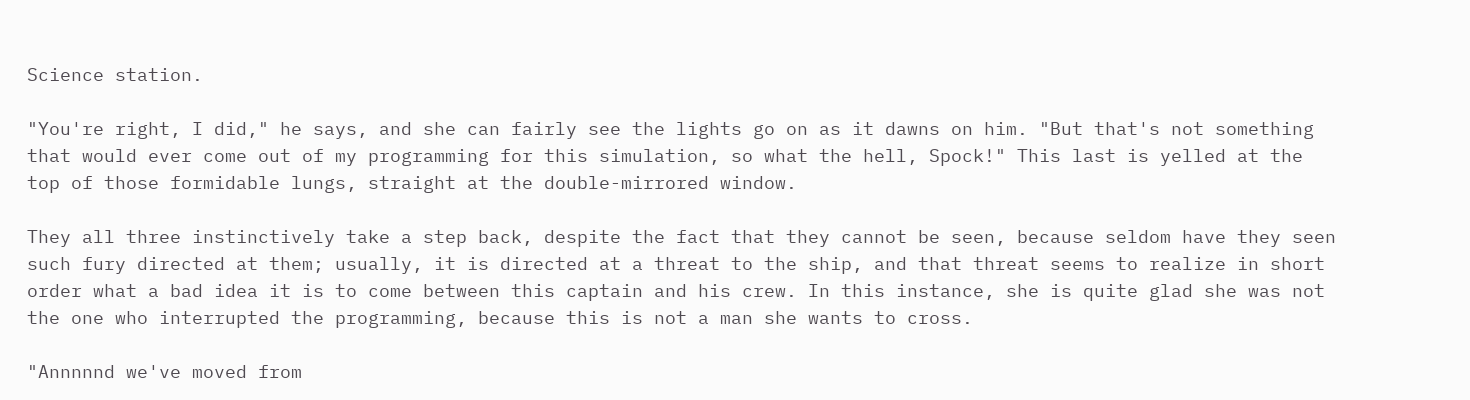Science station.

"You're right, I did," he says, and she can fairly see the lights go on as it dawns on him. "But that's not something that would ever come out of my programming for this simulation, so what the hell, Spock!" This last is yelled at the top of those formidable lungs, straight at the double-mirrored window.

They all three instinctively take a step back, despite the fact that they cannot be seen, because seldom have they seen such fury directed at them; usually, it is directed at a threat to the ship, and that threat seems to realize in short order what a bad idea it is to come between this captain and his crew. In this instance, she is quite glad she was not the one who interrupted the programming, because this is not a man she wants to cross.

"Annnnnd we've moved from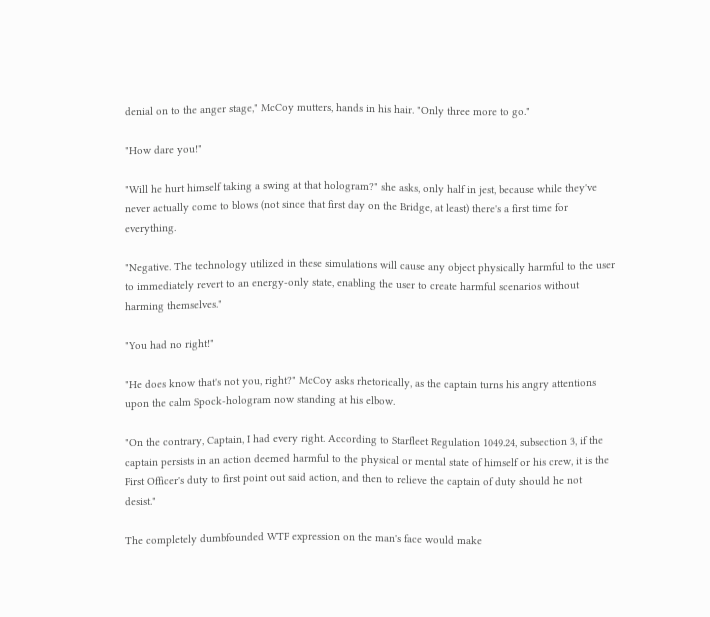denial on to the anger stage," McCoy mutters, hands in his hair. "Only three more to go."

"How dare you!"

"Will he hurt himself taking a swing at that hologram?" she asks, only half in jest, because while they've never actually come to blows (not since that first day on the Bridge, at least) there's a first time for everything.

"Negative. The technology utilized in these simulations will cause any object physically harmful to the user to immediately revert to an energy-only state, enabling the user to create harmful scenarios without harming themselves."

"You had no right!"

"He does know that's not you, right?" McCoy asks rhetorically, as the captain turns his angry attentions upon the calm Spock-hologram now standing at his elbow.

"On the contrary, Captain, I had every right. According to Starfleet Regulation 1049.24, subsection 3, if the captain persists in an action deemed harmful to the physical or mental state of himself or his crew, it is the First Officer's duty to first point out said action, and then to relieve the captain of duty should he not desist."

The completely dumbfounded WTF expression on the man's face would make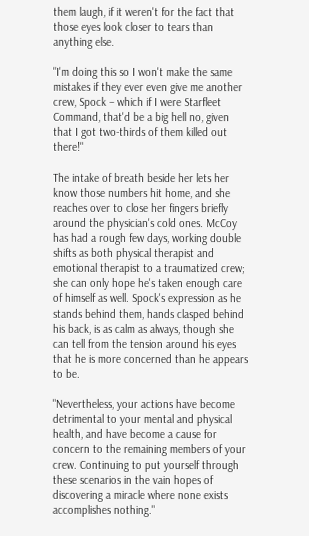them laugh, if it weren't for the fact that those eyes look closer to tears than anything else.

"I'm doing this so I won't make the same mistakes if they ever even give me another crew, Spock – which if I were Starfleet Command, that'd be a big hell no, given that I got two-thirds of them killed out there!"

The intake of breath beside her lets her know those numbers hit home, and she reaches over to close her fingers briefly around the physician's cold ones. McCoy has had a rough few days, working double shifts as both physical therapist and emotional therapist to a traumatized crew; she can only hope he's taken enough care of himself as well. Spock's expression as he stands behind them, hands clasped behind his back, is as calm as always, though she can tell from the tension around his eyes that he is more concerned than he appears to be.

"Nevertheless, your actions have become detrimental to your mental and physical health, and have become a cause for concern to the remaining members of your crew. Continuing to put yourself through these scenarios in the vain hopes of discovering a miracle where none exists accomplishes nothing."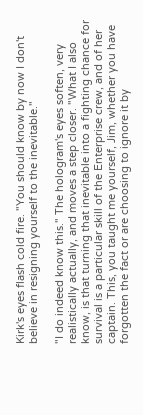Kirk's eyes flash cold fire. "You should know by now I don't believe in resigning yourself to the inevitable."

"I do indeed know this." The hologram's eyes soften, very realistically actually, and moves a step closer. "What I also know, is that turning that inevitable into a fighting chance for survival is a particular skill of the Enterprise crew, and of her captain. This, you taught me yourself, Jim, whether you have forgotten the fact or are choosing to ignore it by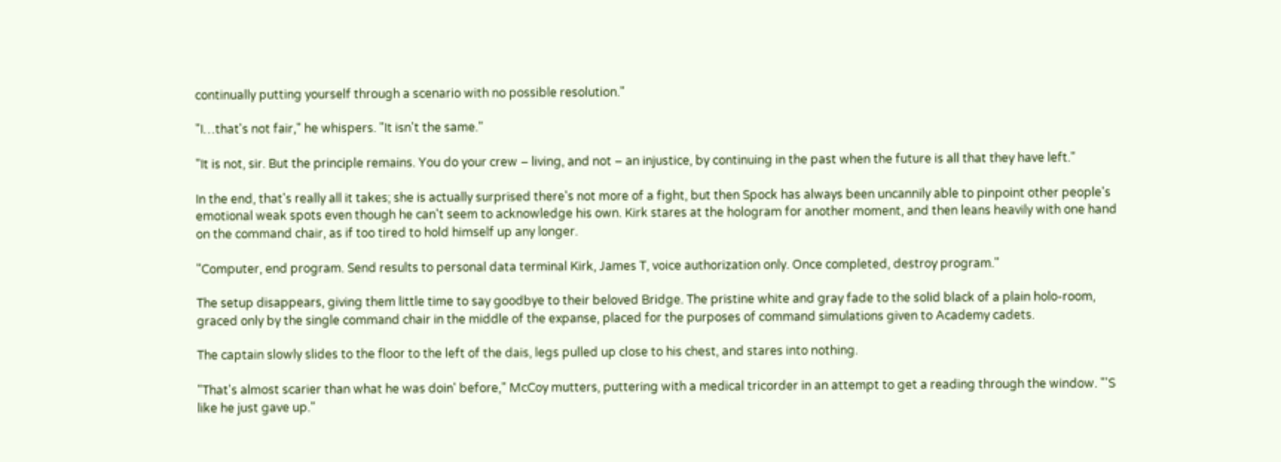continually putting yourself through a scenario with no possible resolution."

"I…that's not fair," he whispers. "It isn't the same."

"It is not, sir. But the principle remains. You do your crew – living, and not – an injustice, by continuing in the past when the future is all that they have left."

In the end, that's really all it takes; she is actually surprised there's not more of a fight, but then Spock has always been uncannily able to pinpoint other people's emotional weak spots even though he can't seem to acknowledge his own. Kirk stares at the hologram for another moment, and then leans heavily with one hand on the command chair, as if too tired to hold himself up any longer.

"Computer, end program. Send results to personal data terminal Kirk, James T, voice authorization only. Once completed, destroy program."

The setup disappears, giving them little time to say goodbye to their beloved Bridge. The pristine white and gray fade to the solid black of a plain holo-room, graced only by the single command chair in the middle of the expanse, placed for the purposes of command simulations given to Academy cadets.

The captain slowly slides to the floor to the left of the dais, legs pulled up close to his chest, and stares into nothing.

"That's almost scarier than what he was doin' before," McCoy mutters, puttering with a medical tricorder in an attempt to get a reading through the window. "'S like he just gave up."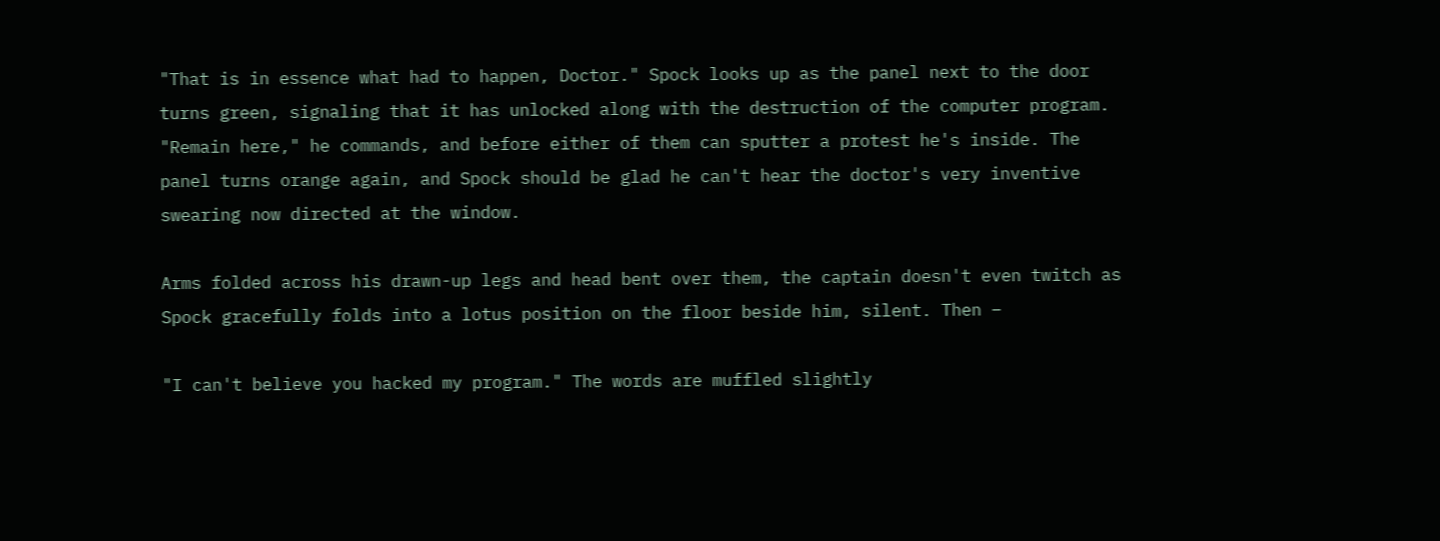"That is in essence what had to happen, Doctor." Spock looks up as the panel next to the door turns green, signaling that it has unlocked along with the destruction of the computer program. "Remain here," he commands, and before either of them can sputter a protest he's inside. The panel turns orange again, and Spock should be glad he can't hear the doctor's very inventive swearing now directed at the window.

Arms folded across his drawn-up legs and head bent over them, the captain doesn't even twitch as Spock gracefully folds into a lotus position on the floor beside him, silent. Then –

"I can't believe you hacked my program." The words are muffled slightly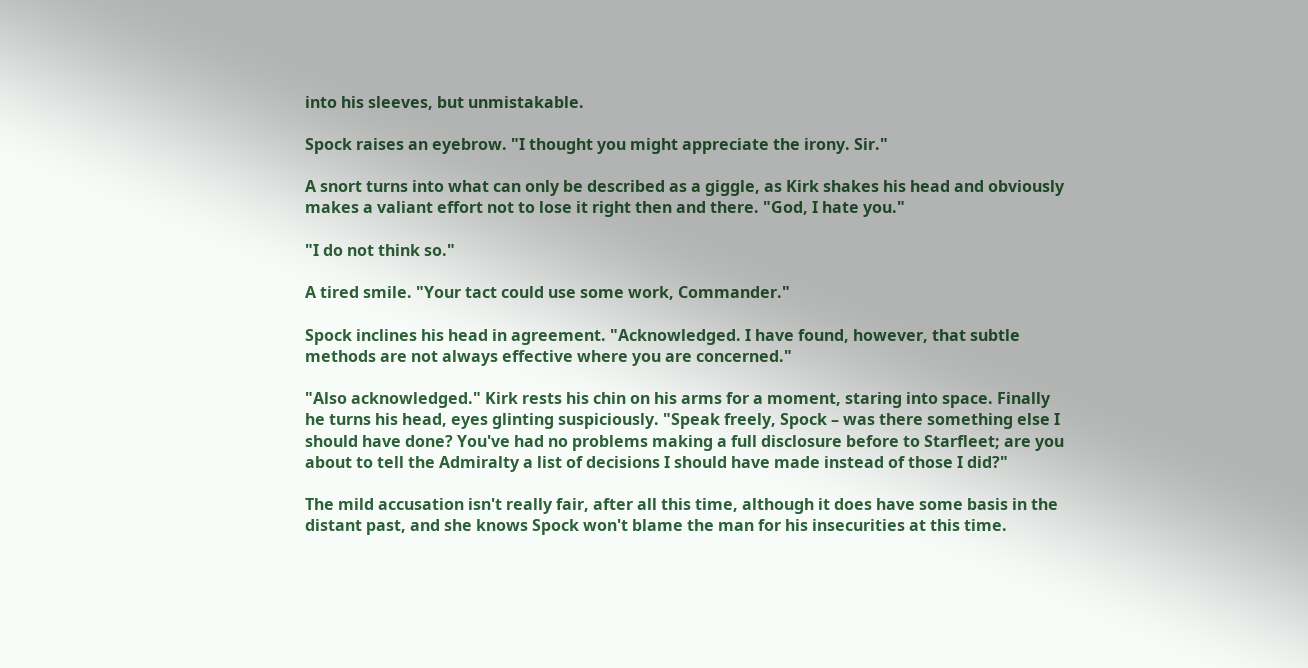into his sleeves, but unmistakable.

Spock raises an eyebrow. "I thought you might appreciate the irony. Sir."

A snort turns into what can only be described as a giggle, as Kirk shakes his head and obviously makes a valiant effort not to lose it right then and there. "God, I hate you."

"I do not think so."

A tired smile. "Your tact could use some work, Commander."

Spock inclines his head in agreement. "Acknowledged. I have found, however, that subtle methods are not always effective where you are concerned."

"Also acknowledged." Kirk rests his chin on his arms for a moment, staring into space. Finally he turns his head, eyes glinting suspiciously. "Speak freely, Spock – was there something else I should have done? You've had no problems making a full disclosure before to Starfleet; are you about to tell the Admiralty a list of decisions I should have made instead of those I did?"

The mild accusation isn't really fair, after all this time, although it does have some basis in the distant past, and she knows Spock won't blame the man for his insecurities at this time.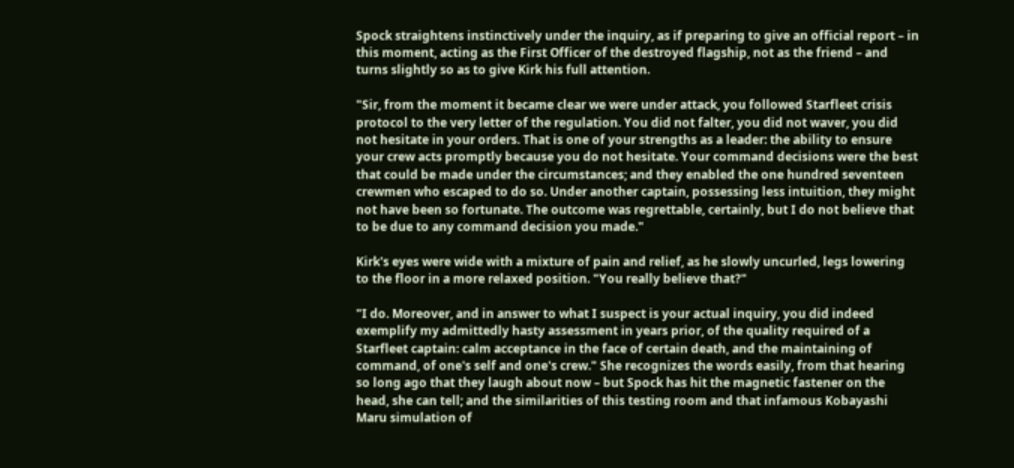Spock straightens instinctively under the inquiry, as if preparing to give an official report – in this moment, acting as the First Officer of the destroyed flagship, not as the friend – and turns slightly so as to give Kirk his full attention.

"Sir, from the moment it became clear we were under attack, you followed Starfleet crisis protocol to the very letter of the regulation. You did not falter, you did not waver, you did not hesitate in your orders. That is one of your strengths as a leader: the ability to ensure your crew acts promptly because you do not hesitate. Your command decisions were the best that could be made under the circumstances; and they enabled the one hundred seventeen crewmen who escaped to do so. Under another captain, possessing less intuition, they might not have been so fortunate. The outcome was regrettable, certainly, but I do not believe that to be due to any command decision you made."

Kirk's eyes were wide with a mixture of pain and relief, as he slowly uncurled, legs lowering to the floor in a more relaxed position. "You really believe that?"

"I do. Moreover, and in answer to what I suspect is your actual inquiry, you did indeed exemplify my admittedly hasty assessment in years prior, of the quality required of a Starfleet captain: calm acceptance in the face of certain death, and the maintaining of command, of one's self and one's crew." She recognizes the words easily, from that hearing so long ago that they laugh about now – but Spock has hit the magnetic fastener on the head, she can tell; and the similarities of this testing room and that infamous Kobayashi Maru simulation of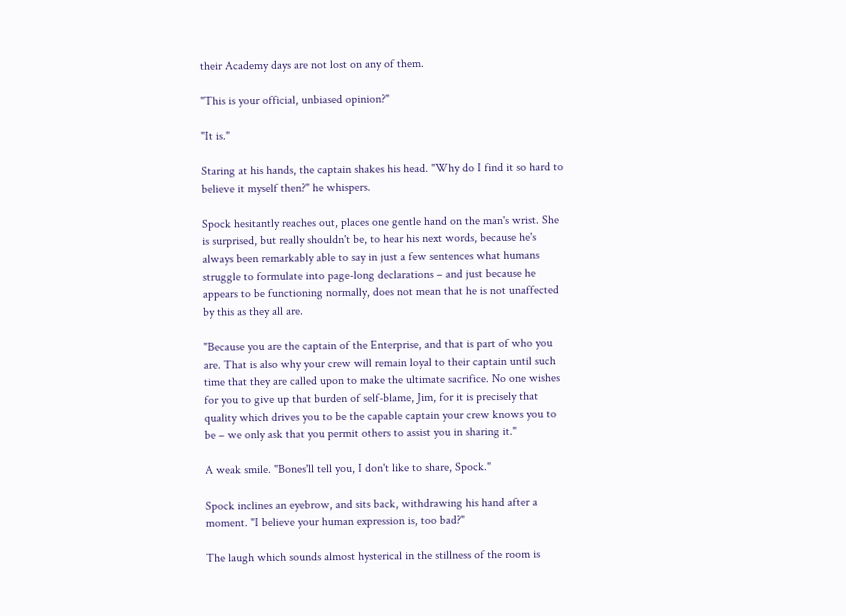their Academy days are not lost on any of them.

"This is your official, unbiased opinion?"

"It is."

Staring at his hands, the captain shakes his head. "Why do I find it so hard to believe it myself then?" he whispers.

Spock hesitantly reaches out, places one gentle hand on the man's wrist. She is surprised, but really shouldn't be, to hear his next words, because he's always been remarkably able to say in just a few sentences what humans struggle to formulate into page-long declarations – and just because he appears to be functioning normally, does not mean that he is not unaffected by this as they all are.

"Because you are the captain of the Enterprise, and that is part of who you are. That is also why your crew will remain loyal to their captain until such time that they are called upon to make the ultimate sacrifice. No one wishes for you to give up that burden of self-blame, Jim, for it is precisely that quality which drives you to be the capable captain your crew knows you to be – we only ask that you permit others to assist you in sharing it."

A weak smile. "Bones'll tell you, I don't like to share, Spock."

Spock inclines an eyebrow, and sits back, withdrawing his hand after a moment. "I believe your human expression is, too bad?"

The laugh which sounds almost hysterical in the stillness of the room is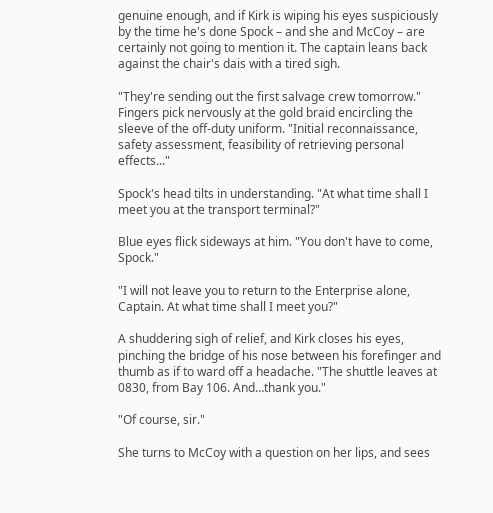genuine enough, and if Kirk is wiping his eyes suspiciously by the time he's done Spock – and she and McCoy – are certainly not going to mention it. The captain leans back against the chair's dais with a tired sigh.

"They're sending out the first salvage crew tomorrow." Fingers pick nervously at the gold braid encircling the sleeve of the off-duty uniform. "Initial reconnaissance, safety assessment, feasibility of retrieving personal effects..."

Spock's head tilts in understanding. "At what time shall I meet you at the transport terminal?"

Blue eyes flick sideways at him. "You don't have to come, Spock."

"I will not leave you to return to the Enterprise alone, Captain. At what time shall I meet you?"

A shuddering sigh of relief, and Kirk closes his eyes, pinching the bridge of his nose between his forefinger and thumb as if to ward off a headache. "The shuttle leaves at 0830, from Bay 106. And…thank you."

"Of course, sir."

She turns to McCoy with a question on her lips, and sees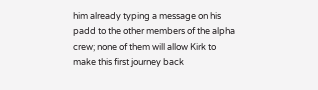him already typing a message on his padd to the other members of the alpha crew; none of them will allow Kirk to make this first journey back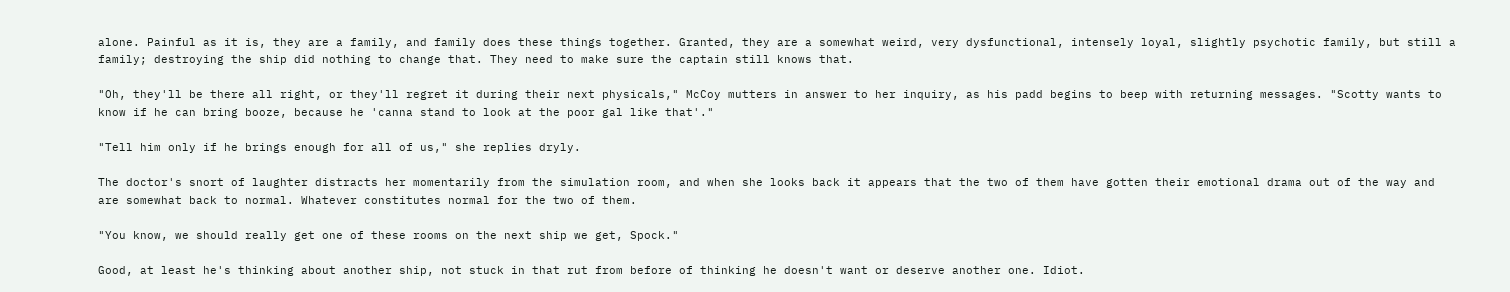alone. Painful as it is, they are a family, and family does these things together. Granted, they are a somewhat weird, very dysfunctional, intensely loyal, slightly psychotic family, but still a family; destroying the ship did nothing to change that. They need to make sure the captain still knows that.

"Oh, they'll be there all right, or they'll regret it during their next physicals," McCoy mutters in answer to her inquiry, as his padd begins to beep with returning messages. "Scotty wants to know if he can bring booze, because he 'canna stand to look at the poor gal like that'."

"Tell him only if he brings enough for all of us," she replies dryly.

The doctor's snort of laughter distracts her momentarily from the simulation room, and when she looks back it appears that the two of them have gotten their emotional drama out of the way and are somewhat back to normal. Whatever constitutes normal for the two of them.

"You know, we should really get one of these rooms on the next ship we get, Spock."

Good, at least he's thinking about another ship, not stuck in that rut from before of thinking he doesn't want or deserve another one. Idiot.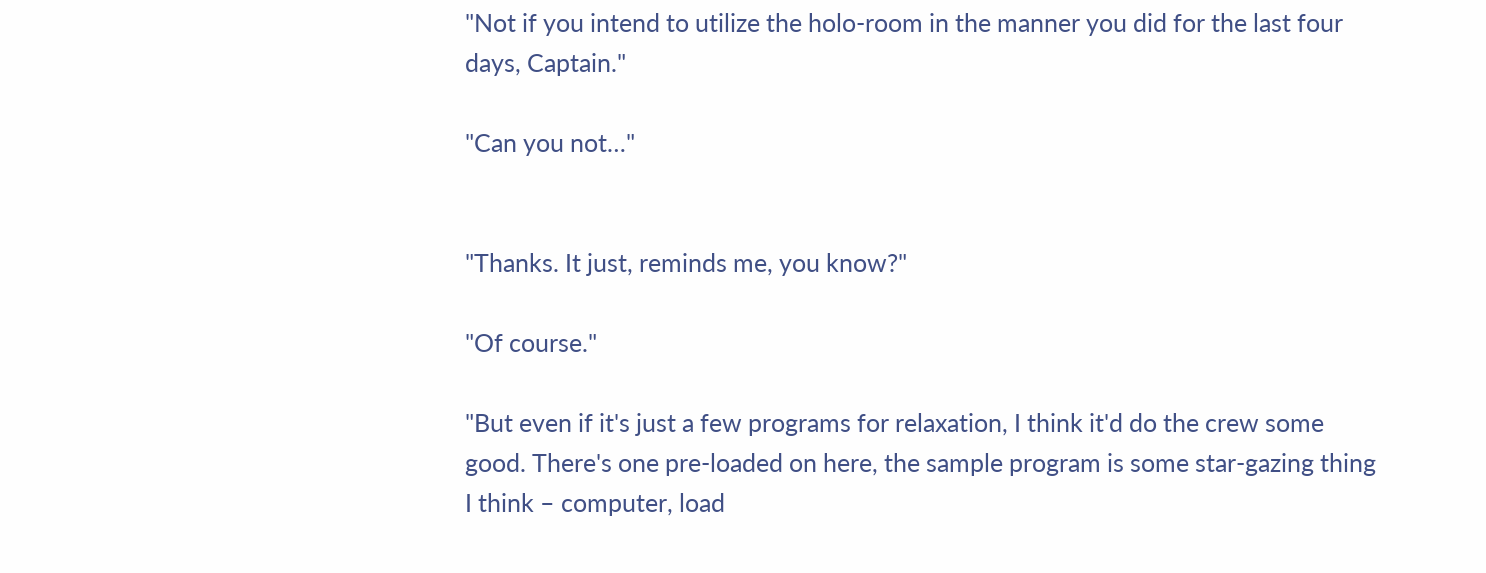"Not if you intend to utilize the holo-room in the manner you did for the last four days, Captain."

"Can you not…"


"Thanks. It just, reminds me, you know?"

"Of course."

"But even if it's just a few programs for relaxation, I think it'd do the crew some good. There's one pre-loaded on here, the sample program is some star-gazing thing I think – computer, load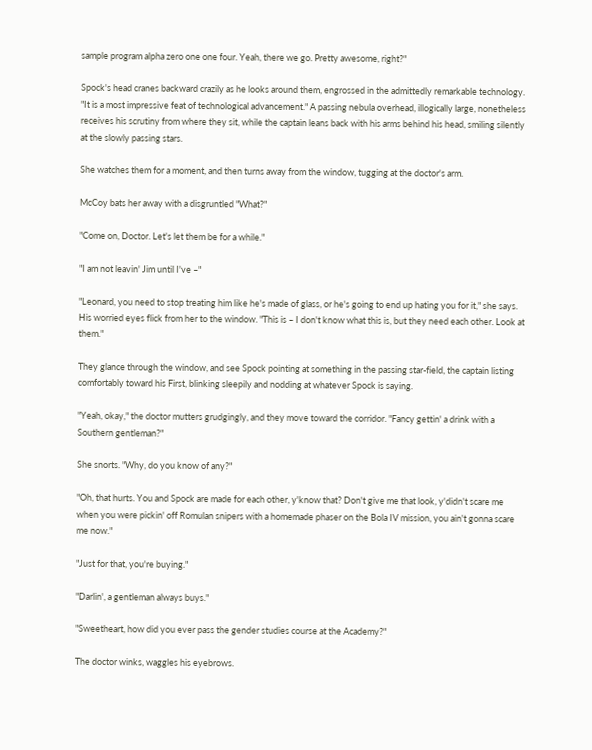sample program alpha zero one one four. Yeah, there we go. Pretty awesome, right?"

Spock's head cranes backward crazily as he looks around them, engrossed in the admittedly remarkable technology. "It is a most impressive feat of technological advancement." A passing nebula overhead, illogically large, nonetheless receives his scrutiny from where they sit, while the captain leans back with his arms behind his head, smiling silently at the slowly passing stars.

She watches them for a moment, and then turns away from the window, tugging at the doctor's arm.

McCoy bats her away with a disgruntled "What?"

"Come on, Doctor. Let's let them be for a while."

"I am not leavin' Jim until I've –"

"Leonard, you need to stop treating him like he's made of glass, or he's going to end up hating you for it," she says. His worried eyes flick from her to the window. "This is – I don't know what this is, but they need each other. Look at them."

They glance through the window, and see Spock pointing at something in the passing star-field, the captain listing comfortably toward his First, blinking sleepily and nodding at whatever Spock is saying.

"Yeah, okay," the doctor mutters grudgingly, and they move toward the corridor. "Fancy gettin' a drink with a Southern gentleman?"

She snorts. "Why, do you know of any?"

"Oh, that hurts. You and Spock are made for each other, y'know that? Don't give me that look, y'didn't scare me when you were pickin' off Romulan snipers with a homemade phaser on the Bola IV mission, you ain't gonna scare me now."

"Just for that, you're buying."

"Darlin', a gentleman always buys."

"Sweetheart, how did you ever pass the gender studies course at the Academy?"

The doctor winks, waggles his eyebrows.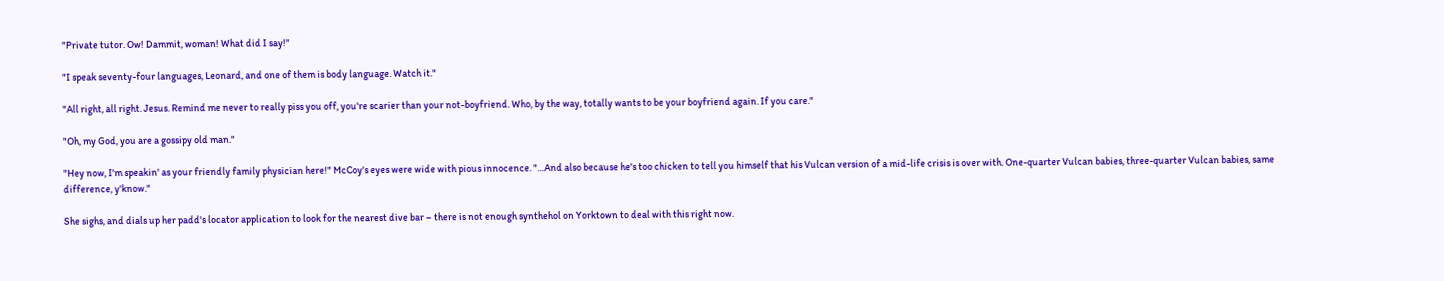"Private tutor. Ow! Dammit, woman! What did I say!"

"I speak seventy-four languages, Leonard, and one of them is body language. Watch it."

"All right, all right. Jesus. Remind me never to really piss you off, you're scarier than your not-boyfriend. Who, by the way, totally wants to be your boyfriend again. If you care."

"Oh, my God, you are a gossipy old man."

"Hey now, I'm speakin' as your friendly family physician here!" McCoy's eyes were wide with pious innocence. "…And also because he's too chicken to tell you himself that his Vulcan version of a mid-life crisis is over with. One-quarter Vulcan babies, three-quarter Vulcan babies, same difference, y'know."

She sighs, and dials up her padd's locator application to look for the nearest dive bar – there is not enough synthehol on Yorktown to deal with this right now.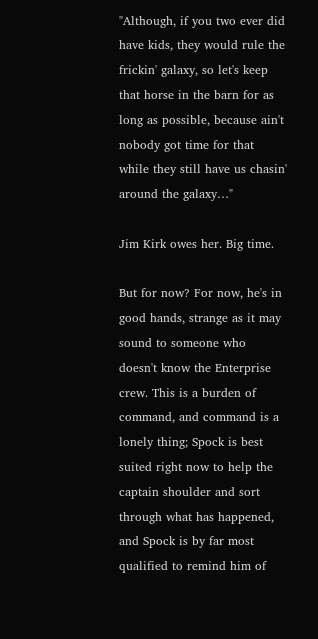"Although, if you two ever did have kids, they would rule the frickin' galaxy, so let's keep that horse in the barn for as long as possible, because ain't nobody got time for that while they still have us chasin' around the galaxy…"

Jim Kirk owes her. Big time.

But for now? For now, he's in good hands, strange as it may sound to someone who doesn't know the Enterprise crew. This is a burden of command, and command is a lonely thing; Spock is best suited right now to help the captain shoulder and sort through what has happened, and Spock is by far most qualified to remind him of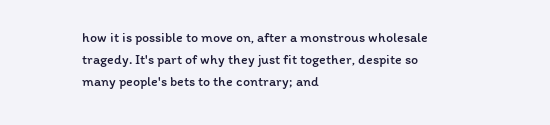how it is possible to move on, after a monstrous wholesale tragedy. It's part of why they just fit together, despite so many people's bets to the contrary; and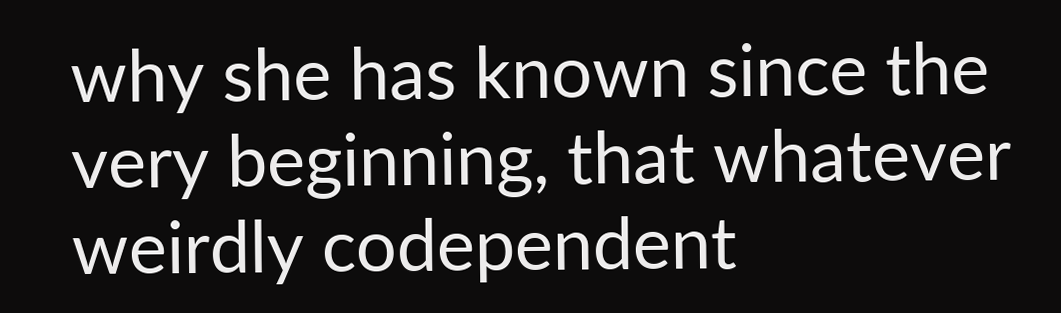why she has known since the very beginning, that whatever weirdly codependent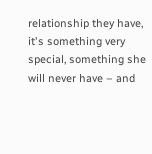relationship they have, it's something very special, something she will never have – and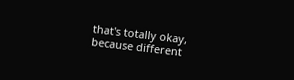that's totally okay, because different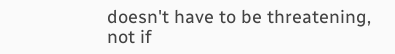doesn't have to be threatening, not if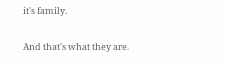it's family.

And that's what they are.